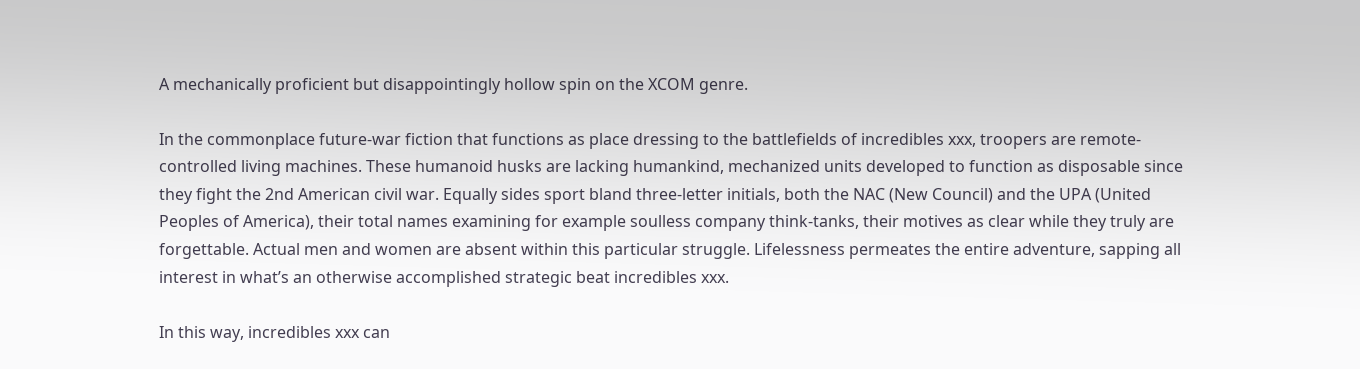A mechanically proficient but disappointingly hollow spin on the XCOM genre.

In the commonplace future-war fiction that functions as place dressing to the battlefields of incredibles xxx, troopers are remote-controlled living machines. These humanoid husks are lacking humankind, mechanized units developed to function as disposable since they fight the 2nd American civil war. Equally sides sport bland three-letter initials, both the NAC (New Council) and the UPA (United Peoples of America), their total names examining for example soulless company think-tanks, their motives as clear while they truly are forgettable. Actual men and women are absent within this particular struggle. Lifelessness permeates the entire adventure, sapping all interest in what’s an otherwise accomplished strategic beat incredibles xxx.

In this way, incredibles xxx can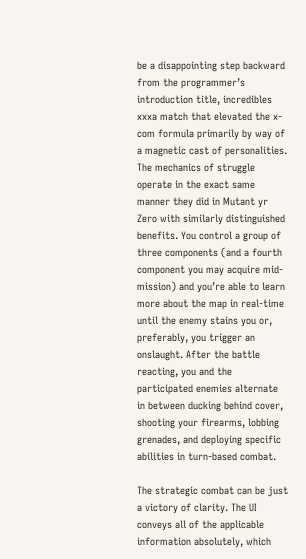be a disappointing step backward from the programmer’s introduction title, incredibles xxxa match that elevated the x-com formula primarily by way of a magnetic cast of personalities. The mechanics of struggle operate in the exact same manner they did in Mutant yr Zero with similarly distinguished benefits. You control a group of three components (and a fourth component you may acquire mid-mission) and you’re able to learn more about the map in real-time until the enemy stains you or, preferably, you trigger an onslaught. After the battle reacting, you and the participated enemies alternate in between ducking behind cover, shooting your firearms, lobbing grenades, and deploying specific abilities in turn-based combat.

The strategic combat can be just a victory of clarity. The UI conveys all of the applicable information absolutely, which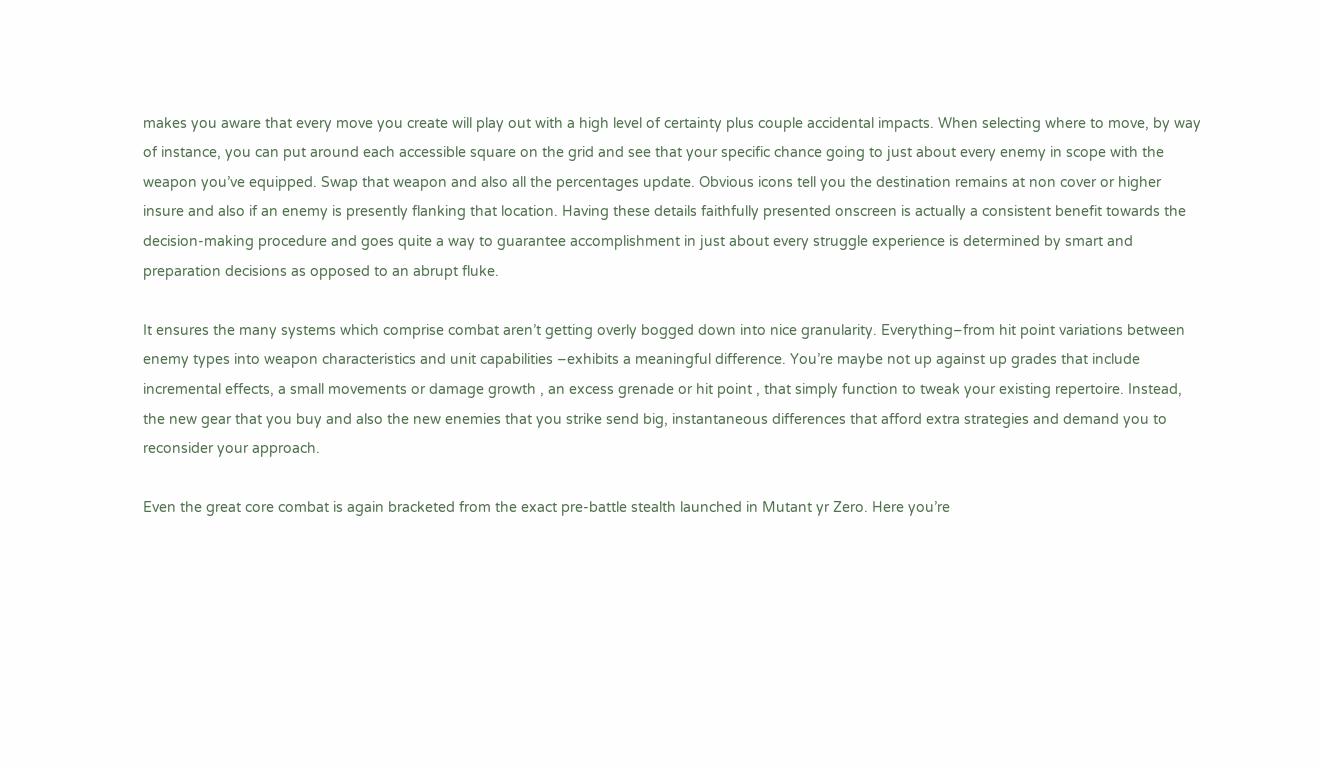makes you aware that every move you create will play out with a high level of certainty plus couple accidental impacts. When selecting where to move, by way of instance, you can put around each accessible square on the grid and see that your specific chance going to just about every enemy in scope with the weapon you’ve equipped. Swap that weapon and also all the percentages update. Obvious icons tell you the destination remains at non cover or higher insure and also if an enemy is presently flanking that location. Having these details faithfully presented onscreen is actually a consistent benefit towards the decision-making procedure and goes quite a way to guarantee accomplishment in just about every struggle experience is determined by smart and preparation decisions as opposed to an abrupt fluke.

It ensures the many systems which comprise combat aren’t getting overly bogged down into nice granularity. Everything–from hit point variations between enemy types into weapon characteristics and unit capabilities –exhibits a meaningful difference. You’re maybe not up against up grades that include incremental effects, a small movements or damage growth , an excess grenade or hit point , that simply function to tweak your existing repertoire. Instead, the new gear that you buy and also the new enemies that you strike send big, instantaneous differences that afford extra strategies and demand you to reconsider your approach.

Even the great core combat is again bracketed from the exact pre-battle stealth launched in Mutant yr Zero. Here you’re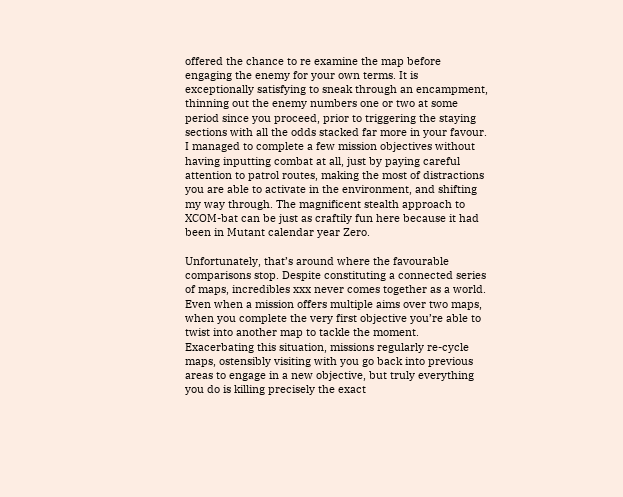offered the chance to re examine the map before engaging the enemy for your own terms. It is exceptionally satisfying to sneak through an encampment, thinning out the enemy numbers one or two at some period since you proceed, prior to triggering the staying sections with all the odds stacked far more in your favour. I managed to complete a few mission objectives without having inputting combat at all, just by paying careful attention to patrol routes, making the most of distractions you are able to activate in the environment, and shifting my way through. The magnificent stealth approach to XCOM-bat can be just as craftily fun here because it had been in Mutant calendar year Zero.

Unfortunately, that’s around where the favourable comparisons stop. Despite constituting a connected series of maps, incredibles xxx never comes together as a world. Even when a mission offers multiple aims over two maps, when you complete the very first objective you’re able to twist into another map to tackle the moment. Exacerbating this situation, missions regularly re-cycle maps, ostensibly visiting with you go back into previous areas to engage in a new objective, but truly everything you do is killing precisely the exact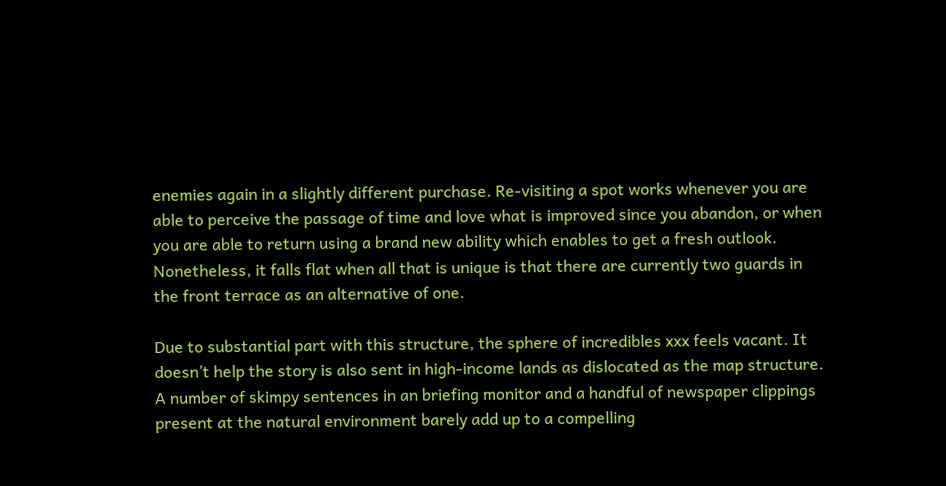enemies again in a slightly different purchase. Re-visiting a spot works whenever you are able to perceive the passage of time and love what is improved since you abandon, or when you are able to return using a brand new ability which enables to get a fresh outlook. Nonetheless, it falls flat when all that is unique is that there are currently two guards in the front terrace as an alternative of one.

Due to substantial part with this structure, the sphere of incredibles xxx feels vacant. It doesn’t help the story is also sent in high-income lands as dislocated as the map structure. A number of skimpy sentences in an briefing monitor and a handful of newspaper clippings present at the natural environment barely add up to a compelling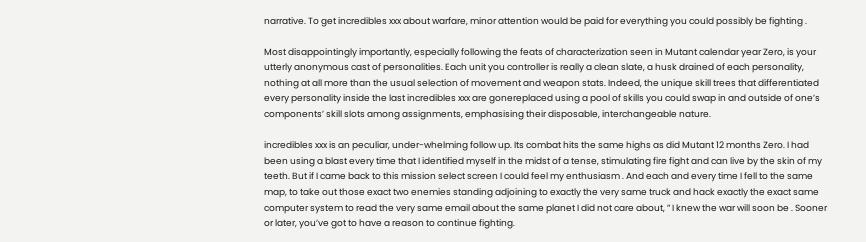narrative. To get incredibles xxx about warfare, minor attention would be paid for everything you could possibly be fighting .

Most disappointingly importantly, especially following the feats of characterization seen in Mutant calendar year Zero, is your utterly anonymous cast of personalities. Each unit you controller is really a clean slate, a husk drained of each personality, nothing at all more than the usual selection of movement and weapon stats. Indeed, the unique skill trees that differentiated every personality inside the last incredibles xxx are gonereplaced using a pool of skills you could swap in and outside of one’s components’ skill slots among assignments, emphasising their disposable, interchangeable nature.

incredibles xxx is an peculiar, under-whelming follow up. Its combat hits the same highs as did Mutant 12 months Zero. I had been using a blast every time that I identified myself in the midst of a tense, stimulating fire fight and can live by the skin of my teeth. But if I came back to this mission select screen I could feel my enthusiasm . And each and every time I fell to the same map, to take out those exact two enemies standing adjoining to exactly the very same truck and hack exactly the exact same computer system to read the very same email about the same planet I did not care about, ” I knew the war will soon be . Sooner or later, you’ve got to have a reason to continue fighting.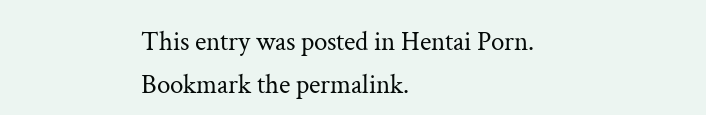This entry was posted in Hentai Porn. Bookmark the permalink.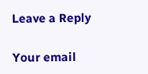Leave a Reply

Your email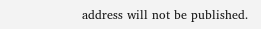address will not be published.